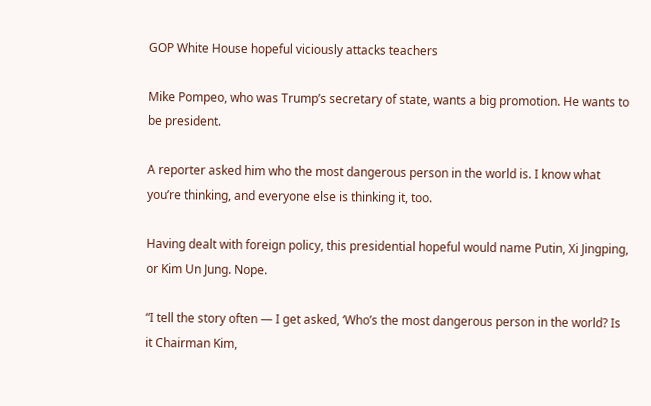GOP White House hopeful viciously attacks teachers

Mike Pompeo, who was Trump’s secretary of state, wants a big promotion. He wants to be president.

A reporter asked him who the most dangerous person in the world is. I know what you’re thinking, and everyone else is thinking it, too.

Having dealt with foreign policy, this presidential hopeful would name Putin, Xi Jingping, or Kim Un Jung. Nope.

“I tell the story often — I get asked, ‘Who’s the most dangerous person in the world? Is it Chairman Kim,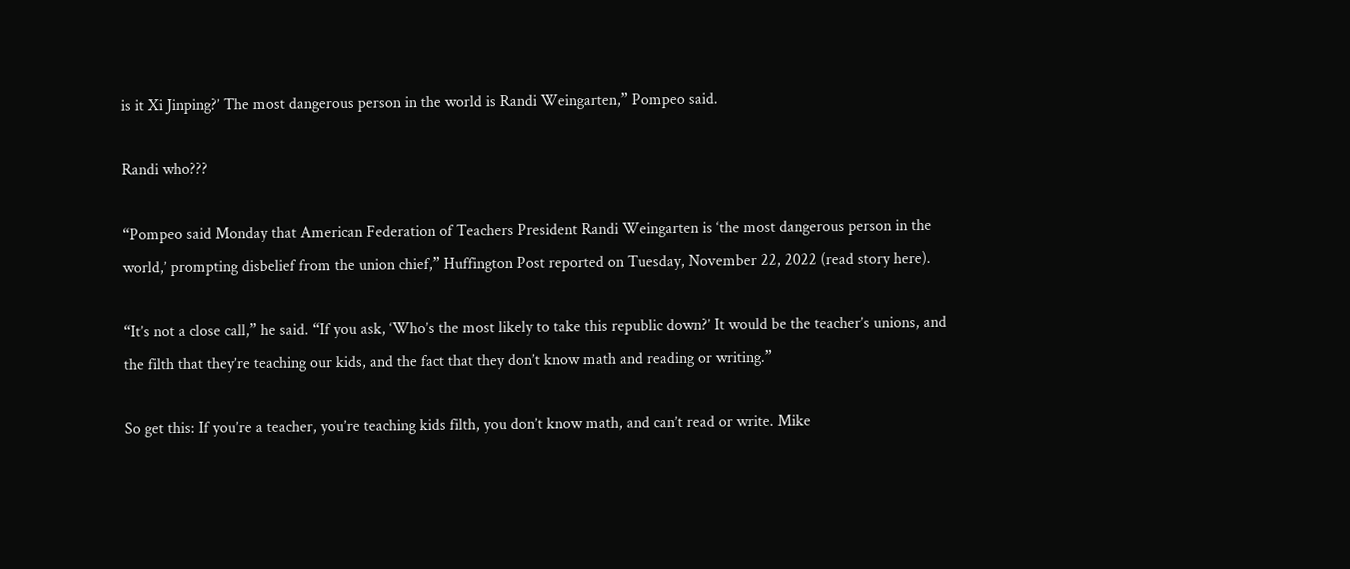is it Xi Jinping?’ The most dangerous person in the world is Randi Weingarten,” Pompeo said.

Randi who???

“Pompeo said Monday that American Federation of Teachers President Randi Weingarten is ‘the most dangerous person in the world,’ prompting disbelief from the union chief,” Huffington Post reported on Tuesday, November 22, 2022 (read story here).

“It’s not a close call,” he said. “If you ask, ‘Who’s the most likely to take this republic down?’ It would be the teacher’s unions, and the filth that they’re teaching our kids, and the fact that they don’t know math and reading or writing.”

So get this: If you’re a teacher, you’re teaching kids filth, you don’t know math, and can’t read or write. Mike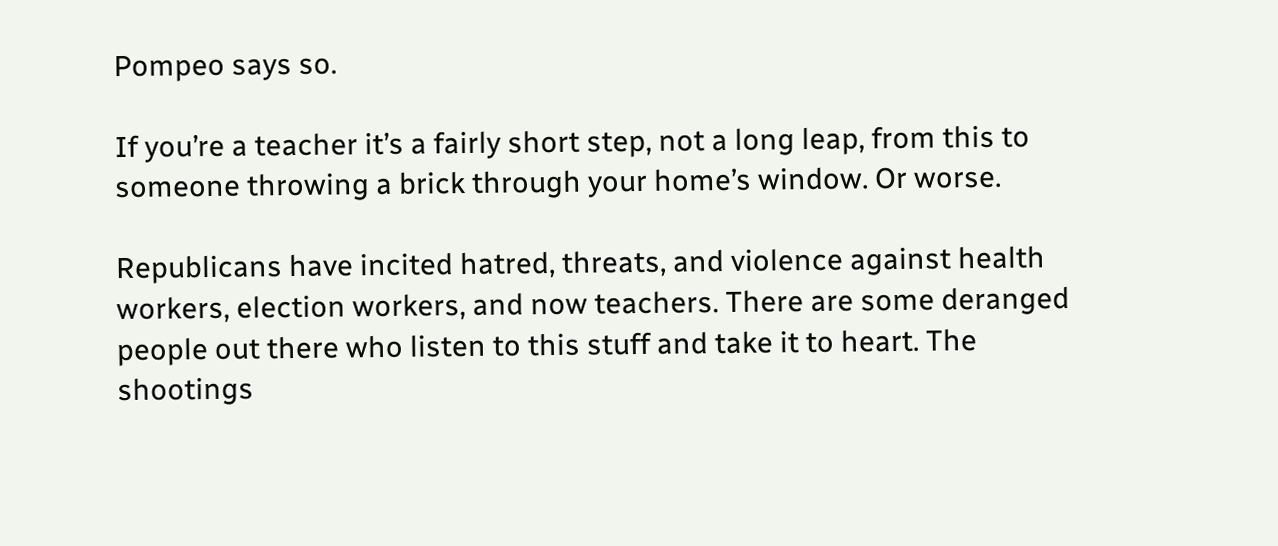Pompeo says so.

If you’re a teacher it’s a fairly short step, not a long leap, from this to someone throwing a brick through your home’s window. Or worse.

Republicans have incited hatred, threats, and violence against health workers, election workers, and now teachers. There are some deranged people out there who listen to this stuff and take it to heart. The shootings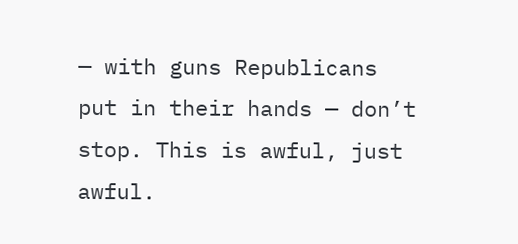— with guns Republicans put in their hands — don’t stop. This is awful, just awful.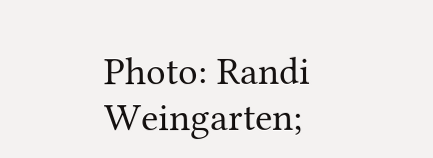Photo: Randi Weingarten;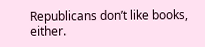Republicans don’t like books, either.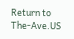Return to The-Ave.US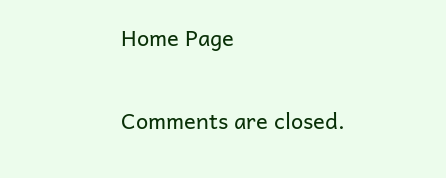Home Page

Comments are closed.